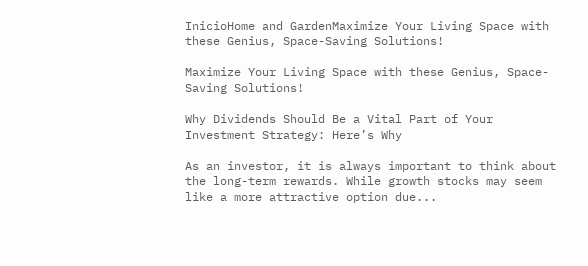InicioHome and GardenMaximize Your Living Space with these Genius, Space-Saving Solutions!

Maximize Your Living Space with these Genius, Space-Saving Solutions!

Why Dividends Should Be a Vital Part of Your Investment Strategy: Here’s Why

As an investor, it is always important to think about the long-term rewards. While growth stocks may seem like a more attractive option due...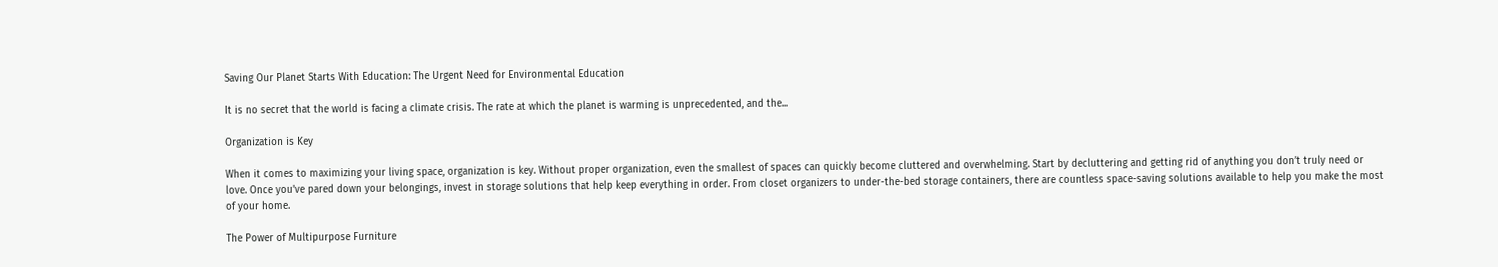Saving Our Planet Starts With Education: The Urgent Need for Environmental Education

It is no secret that the world is facing a climate crisis. The rate at which the planet is warming is unprecedented, and the...

Organization is Key

When it comes to maximizing your living space, organization is key. Without proper organization, even the smallest of spaces can quickly become cluttered and overwhelming. Start by decluttering and getting rid of anything you don’t truly need or love. Once you’ve pared down your belongings, invest in storage solutions that help keep everything in order. From closet organizers to under-the-bed storage containers, there are countless space-saving solutions available to help you make the most of your home.

The Power of Multipurpose Furniture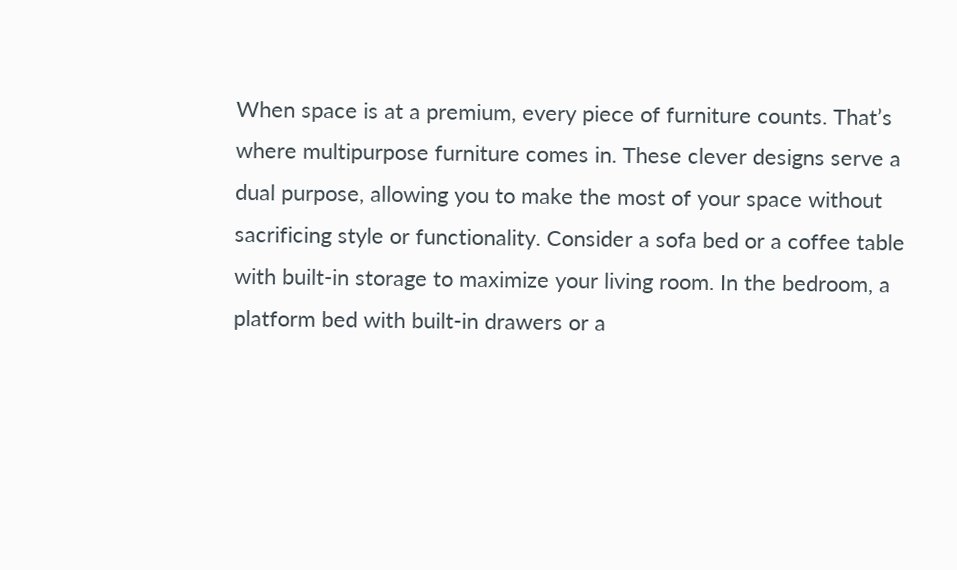When space is at a premium, every piece of furniture counts. That’s where multipurpose furniture comes in. These clever designs serve a dual purpose, allowing you to make the most of your space without sacrificing style or functionality. Consider a sofa bed or a coffee table with built-in storage to maximize your living room. In the bedroom, a platform bed with built-in drawers or a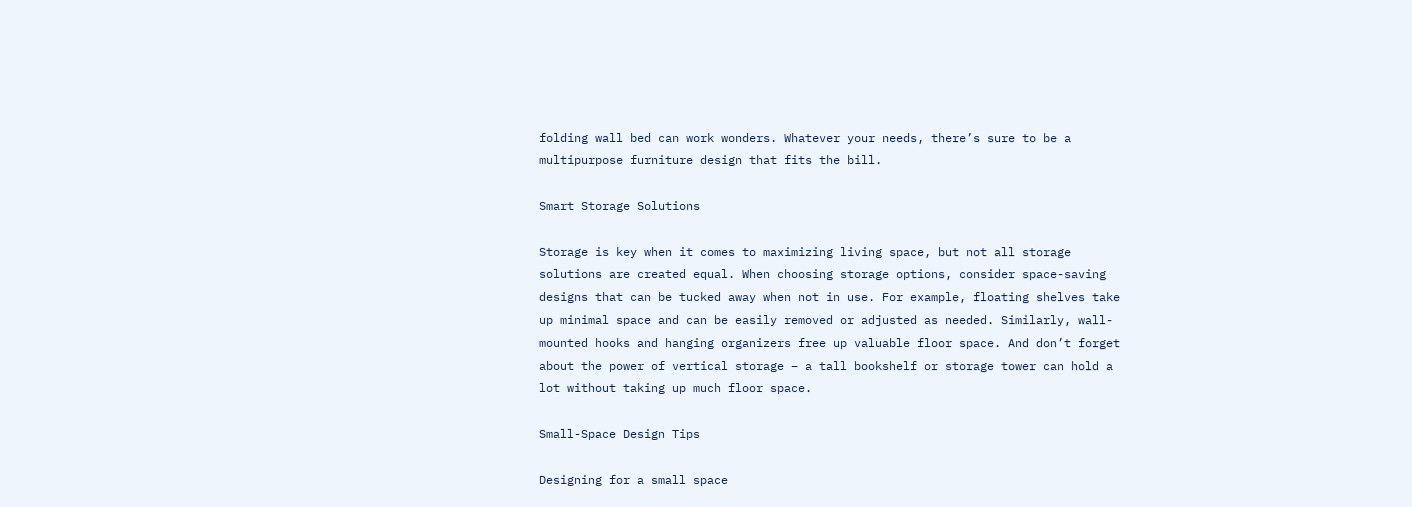folding wall bed can work wonders. Whatever your needs, there’s sure to be a multipurpose furniture design that fits the bill.

Smart Storage Solutions

Storage is key when it comes to maximizing living space, but not all storage solutions are created equal. When choosing storage options, consider space-saving designs that can be tucked away when not in use. For example, floating shelves take up minimal space and can be easily removed or adjusted as needed. Similarly, wall-mounted hooks and hanging organizers free up valuable floor space. And don’t forget about the power of vertical storage – a tall bookshelf or storage tower can hold a lot without taking up much floor space.

Small-Space Design Tips

Designing for a small space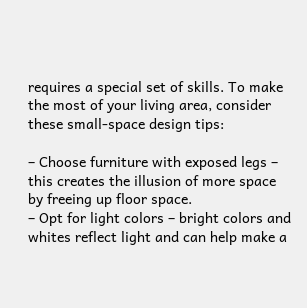requires a special set of skills. To make the most of your living area, consider these small-space design tips:

– Choose furniture with exposed legs – this creates the illusion of more space by freeing up floor space.
– Opt for light colors – bright colors and whites reflect light and can help make a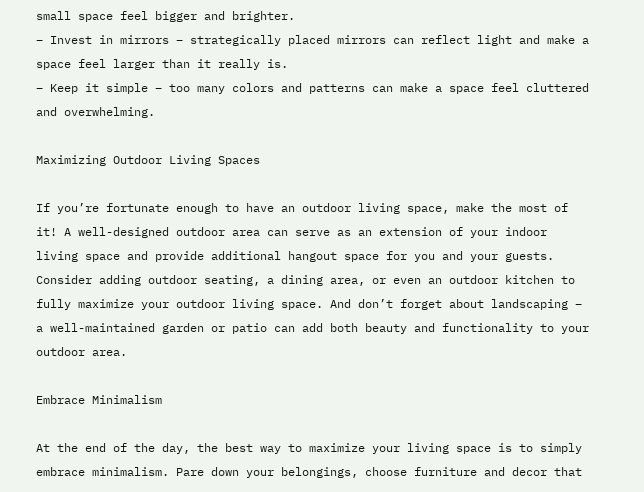small space feel bigger and brighter.
– Invest in mirrors – strategically placed mirrors can reflect light and make a space feel larger than it really is.
– Keep it simple – too many colors and patterns can make a space feel cluttered and overwhelming.

Maximizing Outdoor Living Spaces

If you’re fortunate enough to have an outdoor living space, make the most of it! A well-designed outdoor area can serve as an extension of your indoor living space and provide additional hangout space for you and your guests. Consider adding outdoor seating, a dining area, or even an outdoor kitchen to fully maximize your outdoor living space. And don’t forget about landscaping – a well-maintained garden or patio can add both beauty and functionality to your outdoor area.

Embrace Minimalism

At the end of the day, the best way to maximize your living space is to simply embrace minimalism. Pare down your belongings, choose furniture and decor that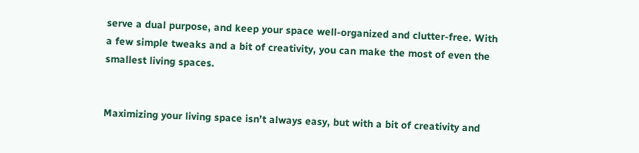serve a dual purpose, and keep your space well-organized and clutter-free. With a few simple tweaks and a bit of creativity, you can make the most of even the smallest living spaces.


Maximizing your living space isn’t always easy, but with a bit of creativity and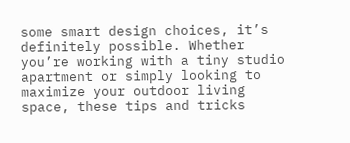some smart design choices, it’s definitely possible. Whether you’re working with a tiny studio apartment or simply looking to maximize your outdoor living space, these tips and tricks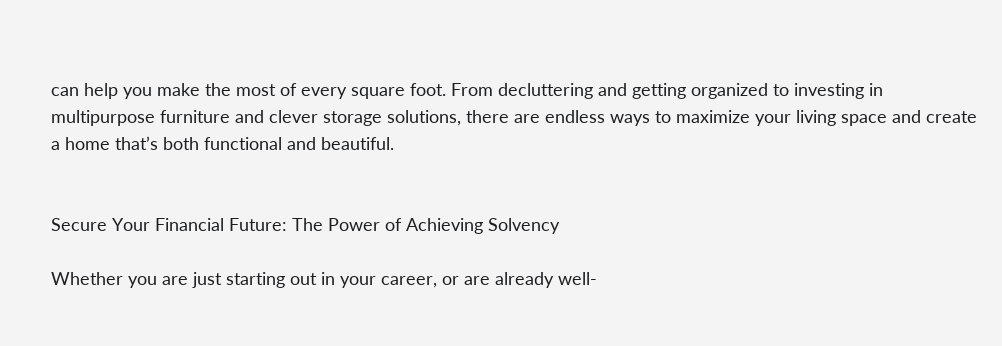can help you make the most of every square foot. From decluttering and getting organized to investing in multipurpose furniture and clever storage solutions, there are endless ways to maximize your living space and create a home that’s both functional and beautiful.


Secure Your Financial Future: The Power of Achieving Solvency

Whether you are just starting out in your career, or are already well-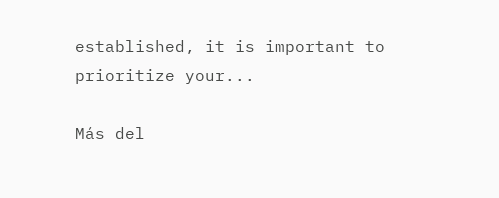established, it is important to prioritize your...

Más del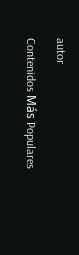autor

Contenidos Más Populares